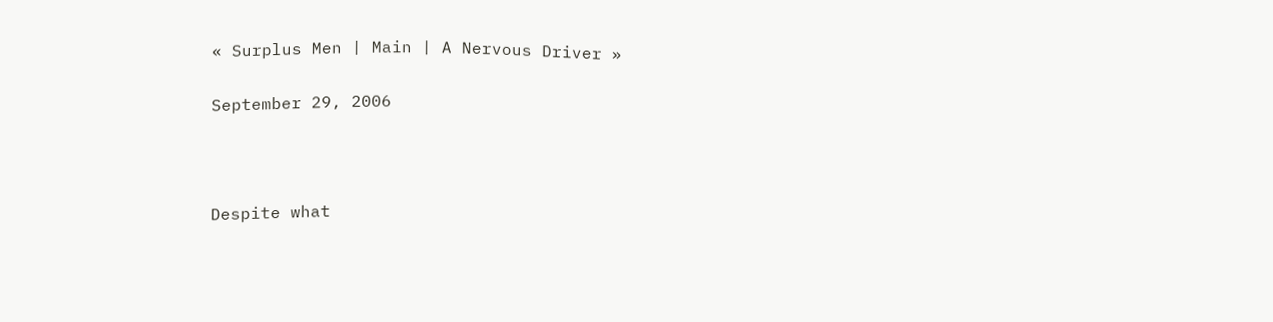« Surplus Men | Main | A Nervous Driver »

September 29, 2006



Despite what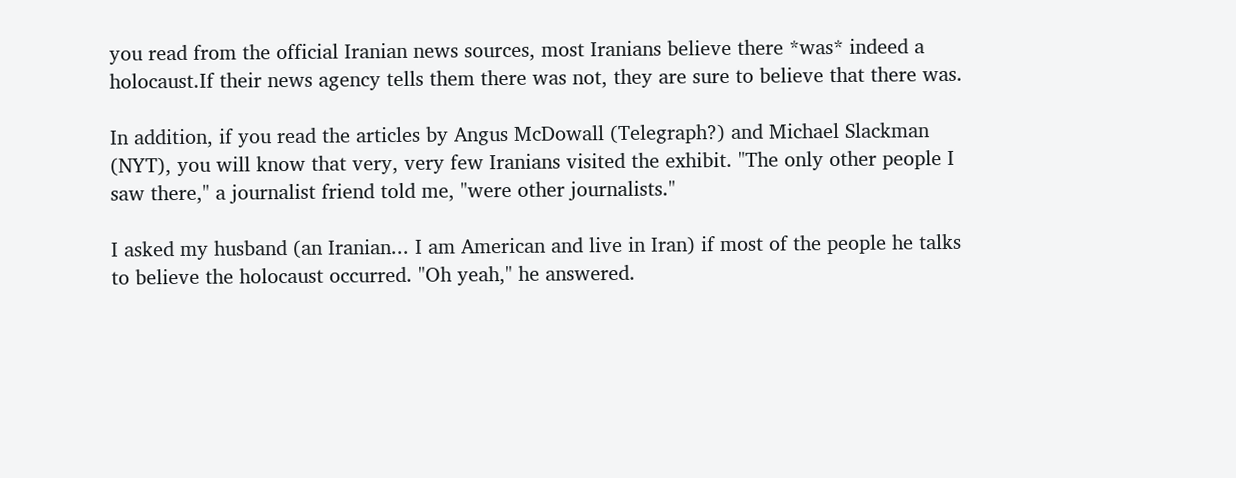you read from the official Iranian news sources, most Iranians believe there *was* indeed a holocaust.If their news agency tells them there was not, they are sure to believe that there was.

In addition, if you read the articles by Angus McDowall (Telegraph?) and Michael Slackman (NYT), you will know that very, very few Iranians visited the exhibit. "The only other people I saw there," a journalist friend told me, "were other journalists."

I asked my husband (an Iranian... I am American and live in Iran) if most of the people he talks to believe the holocaust occurred. "Oh yeah," he answered.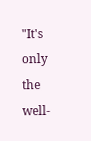"It's only the well-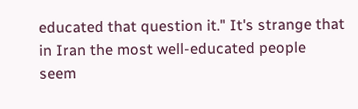educated that question it." It's strange that in Iran the most well-educated people seem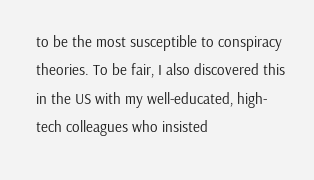to be the most susceptible to conspiracy theories. To be fair, I also discovered this in the US with my well-educated, high-tech colleagues who insisted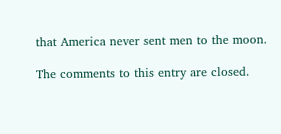that America never sent men to the moon.

The comments to this entry are closed.